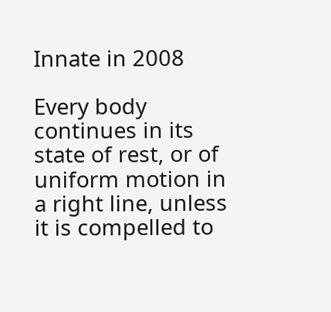Innate in 2008

Every body continues in its state of rest, or of uniform motion in a right line, unless it is compelled to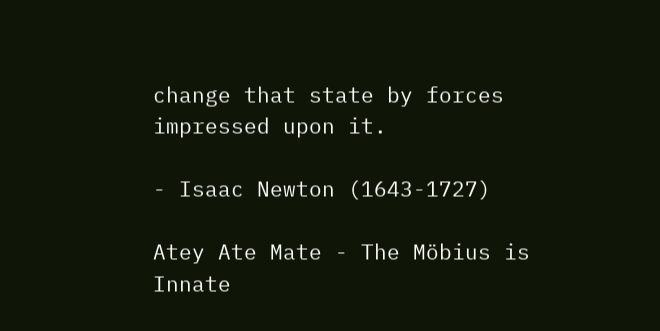change that state by forces impressed upon it.

- Isaac Newton (1643-1727)

Atey Ate Mate - The Möbius is Innate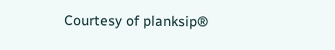Courtesy of planksip®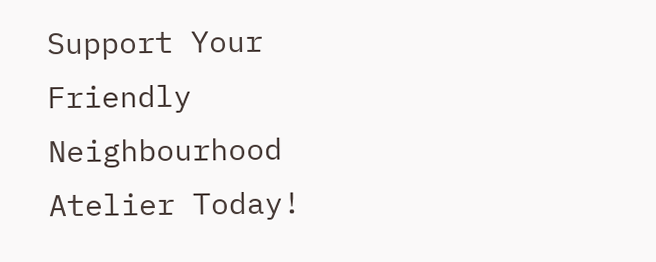Support Your Friendly Neighbourhood Atelier Today!